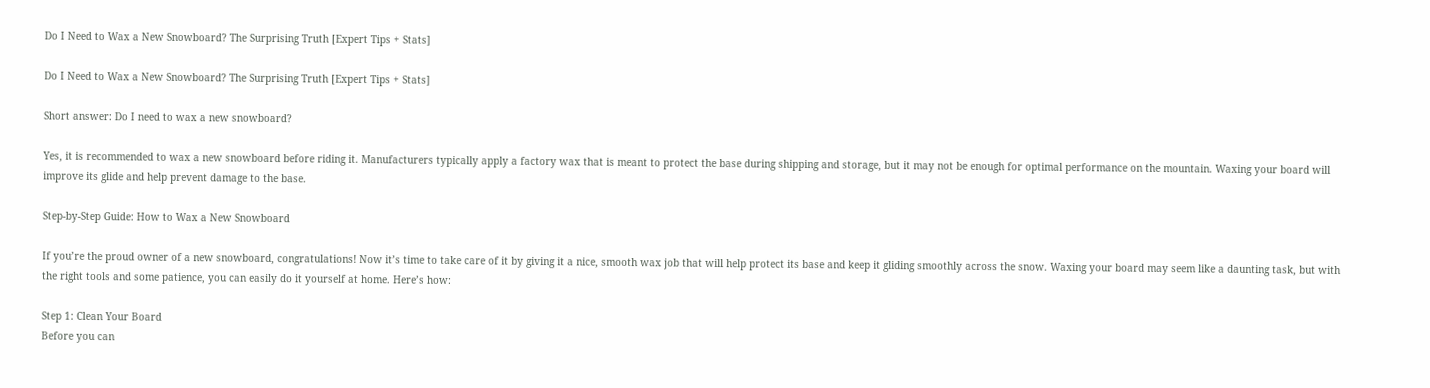Do I Need to Wax a New Snowboard? The Surprising Truth [Expert Tips + Stats]

Do I Need to Wax a New Snowboard? The Surprising Truth [Expert Tips + Stats]

Short answer: Do I need to wax a new snowboard?

Yes, it is recommended to wax a new snowboard before riding it. Manufacturers typically apply a factory wax that is meant to protect the base during shipping and storage, but it may not be enough for optimal performance on the mountain. Waxing your board will improve its glide and help prevent damage to the base.

Step-by-Step Guide: How to Wax a New Snowboard

If you’re the proud owner of a new snowboard, congratulations! Now it’s time to take care of it by giving it a nice, smooth wax job that will help protect its base and keep it gliding smoothly across the snow. Waxing your board may seem like a daunting task, but with the right tools and some patience, you can easily do it yourself at home. Here’s how:

Step 1: Clean Your Board
Before you can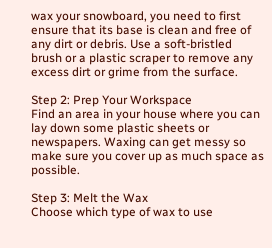wax your snowboard, you need to first ensure that its base is clean and free of any dirt or debris. Use a soft-bristled brush or a plastic scraper to remove any excess dirt or grime from the surface.

Step 2: Prep Your Workspace
Find an area in your house where you can lay down some plastic sheets or newspapers. Waxing can get messy so make sure you cover up as much space as possible.

Step 3: Melt the Wax
Choose which type of wax to use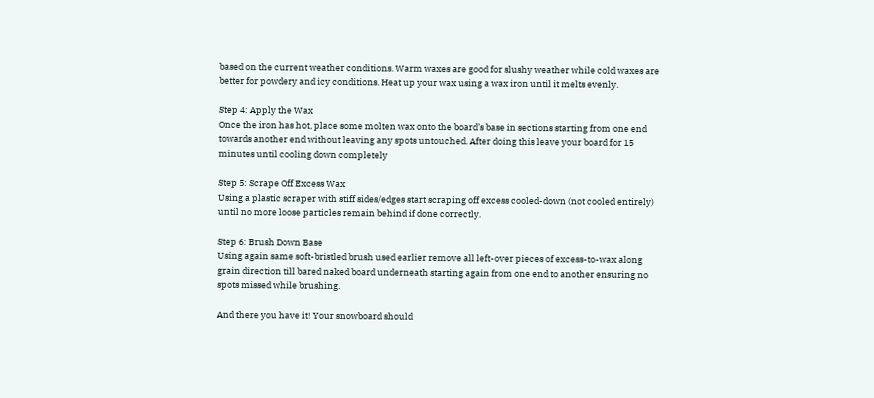based on the current weather conditions. Warm waxes are good for slushy weather while cold waxes are better for powdery and icy conditions. Heat up your wax using a wax iron until it melts evenly.

Step 4: Apply the Wax
Once the iron has hot, place some molten wax onto the board’s base in sections starting from one end towards another end without leaving any spots untouched. After doing this leave your board for 15 minutes until cooling down completely

Step 5: Scrape Off Excess Wax
Using a plastic scraper with stiff sides/edges start scraping off excess cooled-down (not cooled entirely) until no more loose particles remain behind if done correctly.

Step 6: Brush Down Base
Using again same soft-bristled brush used earlier remove all left-over pieces of excess-to-wax along grain direction till bared naked board underneath starting again from one end to another ensuring no spots missed while brushing.

And there you have it! Your snowboard should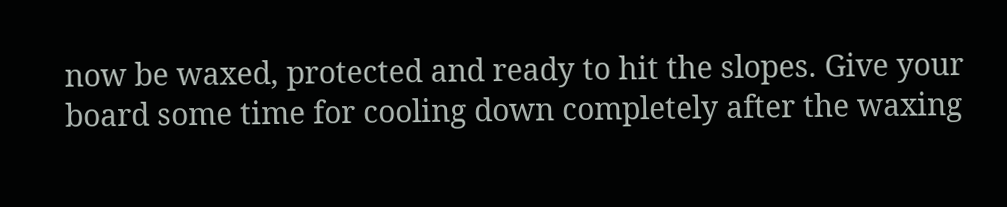now be waxed, protected and ready to hit the slopes. Give your board some time for cooling down completely after the waxing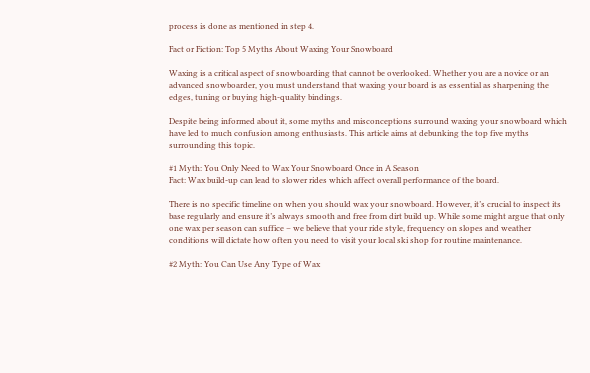process is done as mentioned in step 4.

Fact or Fiction: Top 5 Myths About Waxing Your Snowboard

Waxing is a critical aspect of snowboarding that cannot be overlooked. Whether you are a novice or an advanced snowboarder, you must understand that waxing your board is as essential as sharpening the edges, tuning or buying high-quality bindings.

Despite being informed about it, some myths and misconceptions surround waxing your snowboard which have led to much confusion among enthusiasts. This article aims at debunking the top five myths surrounding this topic.

#1 Myth: You Only Need to Wax Your Snowboard Once in A Season
Fact: Wax build-up can lead to slower rides which affect overall performance of the board.

There is no specific timeline on when you should wax your snowboard. However, it’s crucial to inspect its base regularly and ensure it’s always smooth and free from dirt build up. While some might argue that only one wax per season can suffice – we believe that your ride style, frequency on slopes and weather conditions will dictate how often you need to visit your local ski shop for routine maintenance.

#2 Myth: You Can Use Any Type of Wax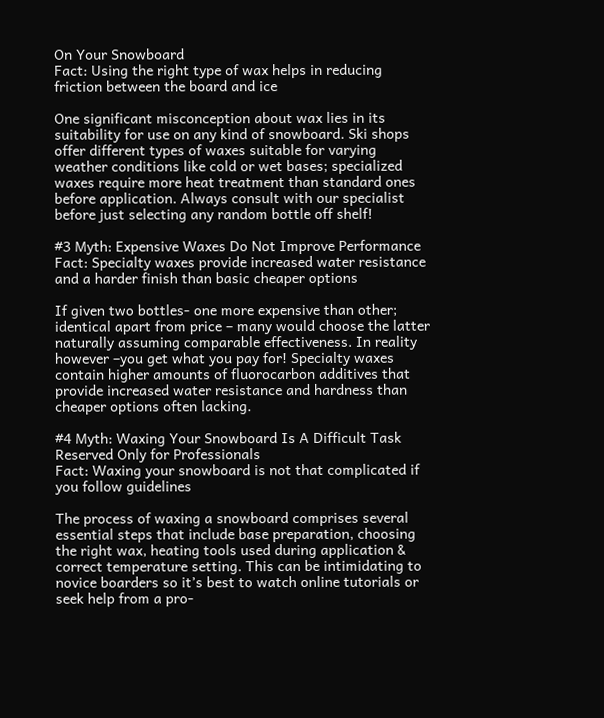On Your Snowboard
Fact: Using the right type of wax helps in reducing friction between the board and ice

One significant misconception about wax lies in its suitability for use on any kind of snowboard. Ski shops offer different types of waxes suitable for varying weather conditions like cold or wet bases; specialized waxes require more heat treatment than standard ones before application. Always consult with our specialist before just selecting any random bottle off shelf!

#3 Myth: Expensive Waxes Do Not Improve Performance
Fact: Specialty waxes provide increased water resistance and a harder finish than basic cheaper options

If given two bottles- one more expensive than other; identical apart from price – many would choose the latter naturally assuming comparable effectiveness. In reality however –you get what you pay for! Specialty waxes contain higher amounts of fluorocarbon additives that provide increased water resistance and hardness than cheaper options often lacking.

#4 Myth: Waxing Your Snowboard Is A Difficult Task Reserved Only for Professionals
Fact: Waxing your snowboard is not that complicated if you follow guidelines

The process of waxing a snowboard comprises several essential steps that include base preparation, choosing the right wax, heating tools used during application & correct temperature setting. This can be intimidating to novice boarders so it’s best to watch online tutorials or seek help from a pro-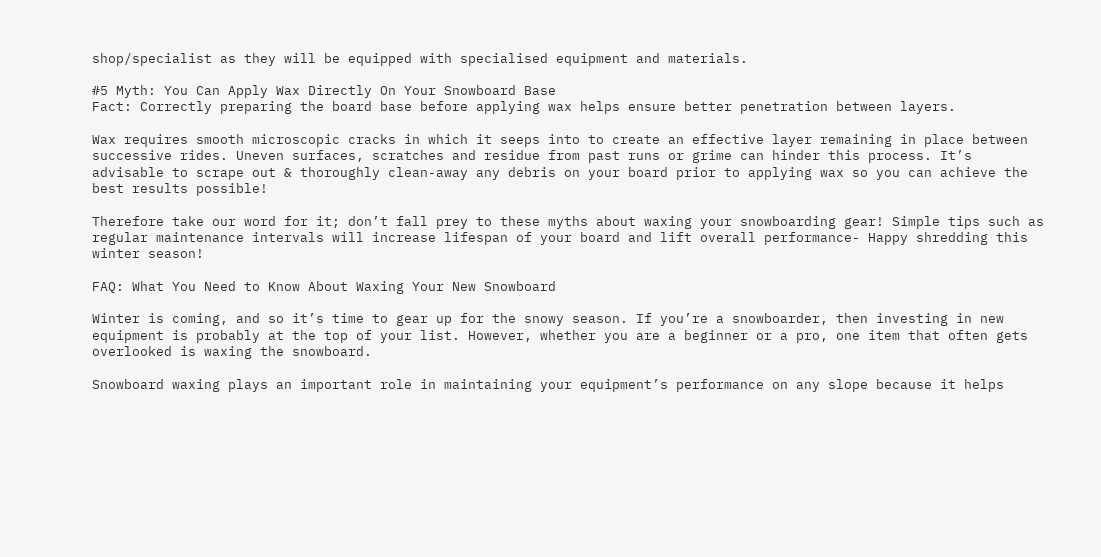shop/specialist as they will be equipped with specialised equipment and materials.

#5 Myth: You Can Apply Wax Directly On Your Snowboard Base
Fact: Correctly preparing the board base before applying wax helps ensure better penetration between layers.

Wax requires smooth microscopic cracks in which it seeps into to create an effective layer remaining in place between successive rides. Uneven surfaces, scratches and residue from past runs or grime can hinder this process. It’s advisable to scrape out & thoroughly clean-away any debris on your board prior to applying wax so you can achieve the best results possible!

Therefore take our word for it; don’t fall prey to these myths about waxing your snowboarding gear! Simple tips such as regular maintenance intervals will increase lifespan of your board and lift overall performance- Happy shredding this winter season!

FAQ: What You Need to Know About Waxing Your New Snowboard

Winter is coming, and so it’s time to gear up for the snowy season. If you’re a snowboarder, then investing in new equipment is probably at the top of your list. However, whether you are a beginner or a pro, one item that often gets overlooked is waxing the snowboard.

Snowboard waxing plays an important role in maintaining your equipment’s performance on any slope because it helps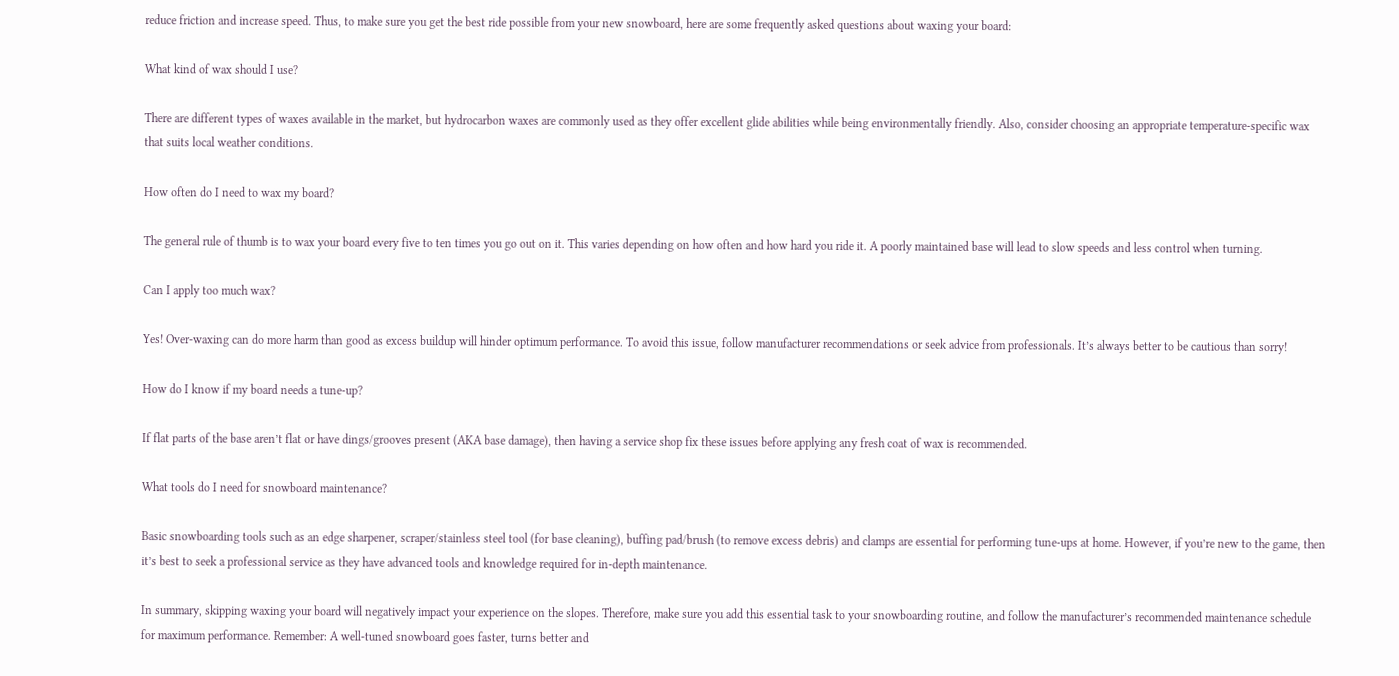reduce friction and increase speed. Thus, to make sure you get the best ride possible from your new snowboard, here are some frequently asked questions about waxing your board:

What kind of wax should I use?

There are different types of waxes available in the market, but hydrocarbon waxes are commonly used as they offer excellent glide abilities while being environmentally friendly. Also, consider choosing an appropriate temperature-specific wax that suits local weather conditions.

How often do I need to wax my board?

The general rule of thumb is to wax your board every five to ten times you go out on it. This varies depending on how often and how hard you ride it. A poorly maintained base will lead to slow speeds and less control when turning.

Can I apply too much wax?

Yes! Over-waxing can do more harm than good as excess buildup will hinder optimum performance. To avoid this issue, follow manufacturer recommendations or seek advice from professionals. It’s always better to be cautious than sorry!

How do I know if my board needs a tune-up?

If flat parts of the base aren’t flat or have dings/grooves present (AKA base damage), then having a service shop fix these issues before applying any fresh coat of wax is recommended.

What tools do I need for snowboard maintenance?

Basic snowboarding tools such as an edge sharpener, scraper/stainless steel tool (for base cleaning), buffing pad/brush (to remove excess debris) and clamps are essential for performing tune-ups at home. However, if you’re new to the game, then it’s best to seek a professional service as they have advanced tools and knowledge required for in-depth maintenance.

In summary, skipping waxing your board will negatively impact your experience on the slopes. Therefore, make sure you add this essential task to your snowboarding routine, and follow the manufacturer’s recommended maintenance schedule for maximum performance. Remember: A well-tuned snowboard goes faster, turns better and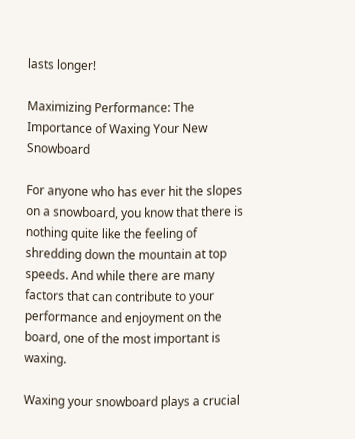lasts longer!

Maximizing Performance: The Importance of Waxing Your New Snowboard

For anyone who has ever hit the slopes on a snowboard, you know that there is nothing quite like the feeling of shredding down the mountain at top speeds. And while there are many factors that can contribute to your performance and enjoyment on the board, one of the most important is waxing.

Waxing your snowboard plays a crucial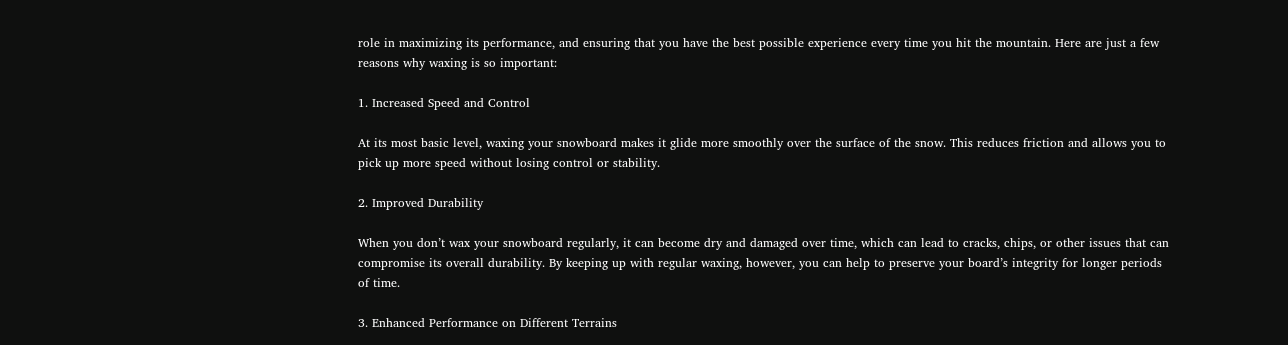role in maximizing its performance, and ensuring that you have the best possible experience every time you hit the mountain. Here are just a few reasons why waxing is so important:

1. Increased Speed and Control

At its most basic level, waxing your snowboard makes it glide more smoothly over the surface of the snow. This reduces friction and allows you to pick up more speed without losing control or stability.

2. Improved Durability

When you don’t wax your snowboard regularly, it can become dry and damaged over time, which can lead to cracks, chips, or other issues that can compromise its overall durability. By keeping up with regular waxing, however, you can help to preserve your board’s integrity for longer periods of time.

3. Enhanced Performance on Different Terrains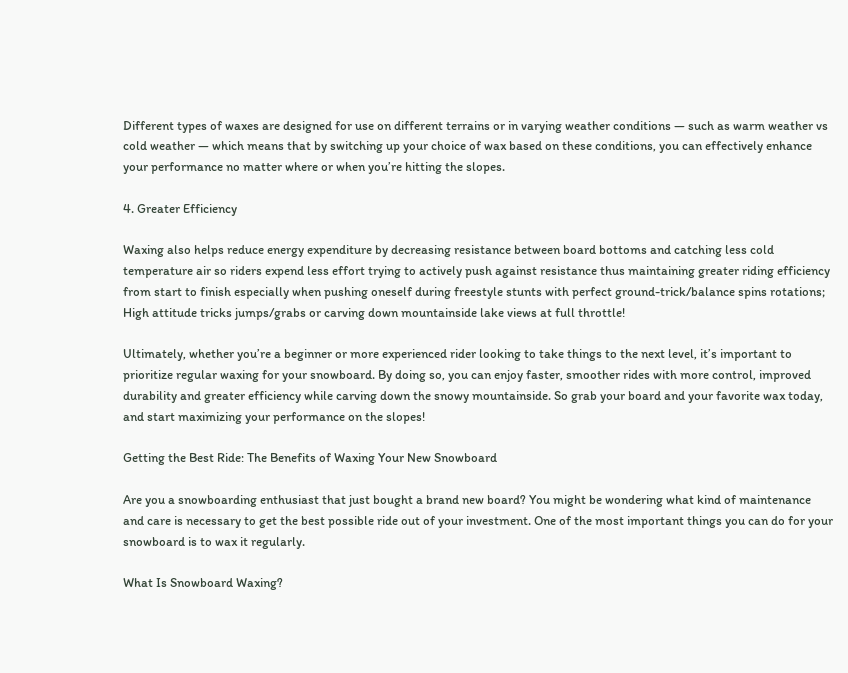Different types of waxes are designed for use on different terrains or in varying weather conditions — such as warm weather vs cold weather — which means that by switching up your choice of wax based on these conditions, you can effectively enhance your performance no matter where or when you’re hitting the slopes.

4. Greater Efficiency

Waxing also helps reduce energy expenditure by decreasing resistance between board bottoms and catching less cold temperature air so riders expend less effort trying to actively push against resistance thus maintaining greater riding efficiency from start to finish especially when pushing oneself during freestyle stunts with perfect ground-trick/balance spins rotations; High attitude tricks jumps/grabs or carving down mountainside lake views at full throttle!

Ultimately, whether you’re a beginner or more experienced rider looking to take things to the next level, it’s important to prioritize regular waxing for your snowboard. By doing so, you can enjoy faster, smoother rides with more control, improved durability and greater efficiency while carving down the snowy mountainside. So grab your board and your favorite wax today, and start maximizing your performance on the slopes!

Getting the Best Ride: The Benefits of Waxing Your New Snowboard

Are you a snowboarding enthusiast that just bought a brand new board? You might be wondering what kind of maintenance and care is necessary to get the best possible ride out of your investment. One of the most important things you can do for your snowboard is to wax it regularly.

What Is Snowboard Waxing?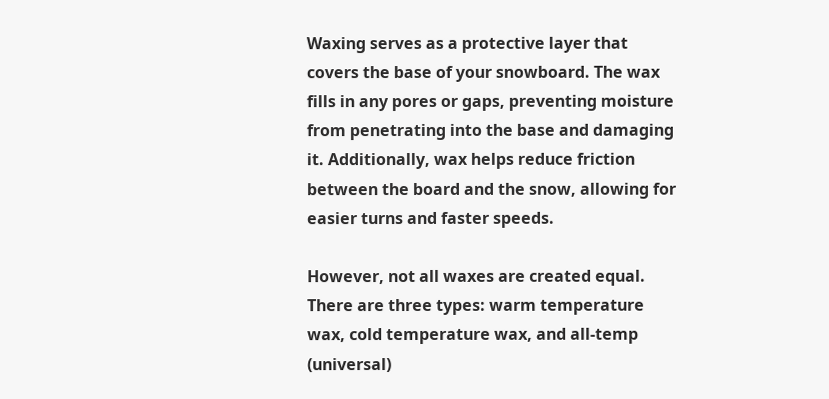Waxing serves as a protective layer that covers the base of your snowboard. The wax fills in any pores or gaps, preventing moisture from penetrating into the base and damaging it. Additionally, wax helps reduce friction between the board and the snow, allowing for easier turns and faster speeds.

However, not all waxes are created equal. There are three types: warm temperature wax, cold temperature wax, and all-temp (universal)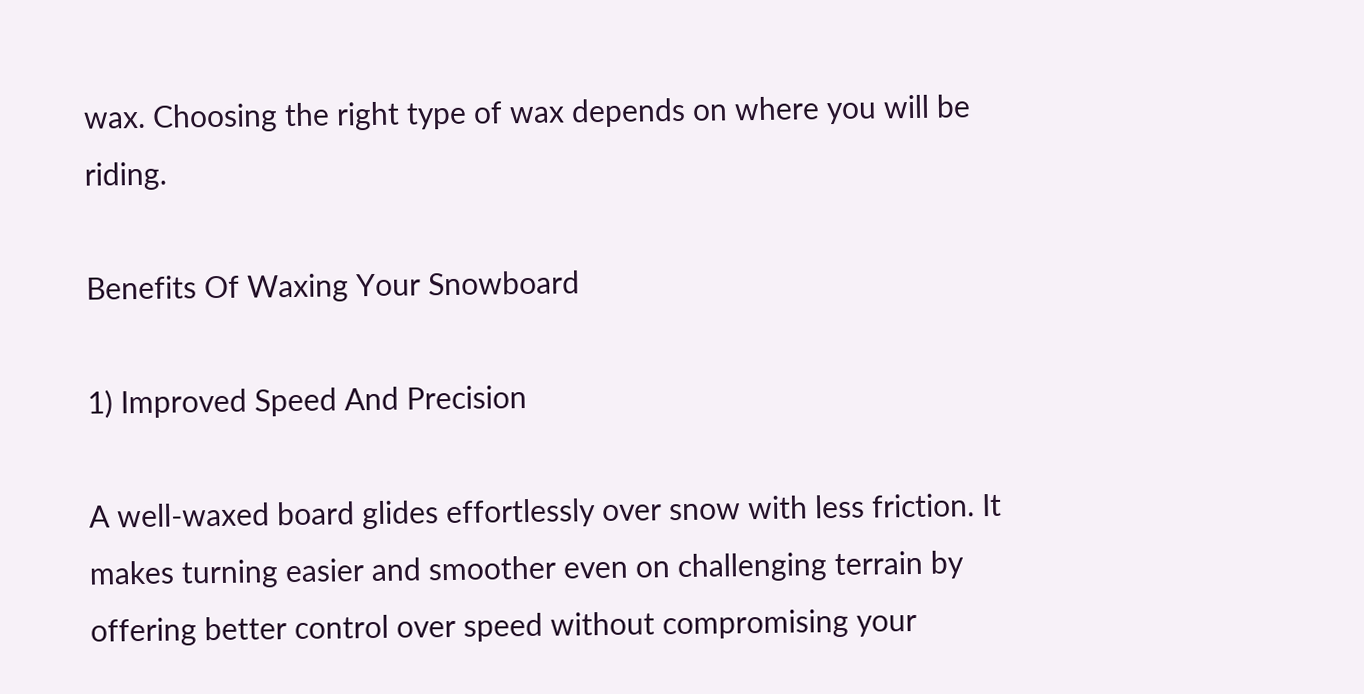wax. Choosing the right type of wax depends on where you will be riding.

Benefits Of Waxing Your Snowboard

1) Improved Speed And Precision

A well-waxed board glides effortlessly over snow with less friction. It makes turning easier and smoother even on challenging terrain by offering better control over speed without compromising your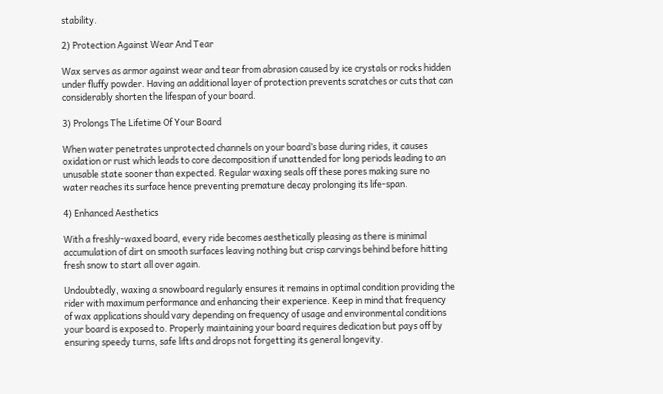stability.

2) Protection Against Wear And Tear

Wax serves as armor against wear and tear from abrasion caused by ice crystals or rocks hidden under fluffy powder. Having an additional layer of protection prevents scratches or cuts that can considerably shorten the lifespan of your board.

3) Prolongs The Lifetime Of Your Board

When water penetrates unprotected channels on your board’s base during rides, it causes oxidation or rust which leads to core decomposition if unattended for long periods leading to an unusable state sooner than expected. Regular waxing seals off these pores making sure no water reaches its surface hence preventing premature decay prolonging its life-span.

4) Enhanced Aesthetics

With a freshly-waxed board, every ride becomes aesthetically pleasing as there is minimal accumulation of dirt on smooth surfaces leaving nothing but crisp carvings behind before hitting fresh snow to start all over again.

Undoubtedly, waxing a snowboard regularly ensures it remains in optimal condition providing the rider with maximum performance and enhancing their experience. Keep in mind that frequency of wax applications should vary depending on frequency of usage and environmental conditions your board is exposed to. Properly maintaining your board requires dedication but pays off by ensuring speedy turns, safe lifts and drops not forgetting its general longevity.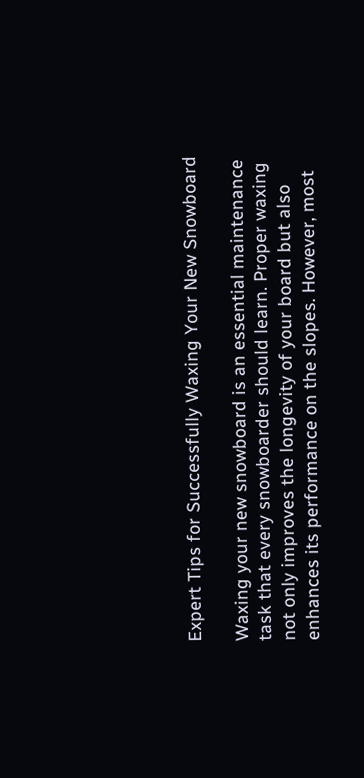Expert Tips for Successfully Waxing Your New Snowboard

Waxing your new snowboard is an essential maintenance task that every snowboarder should learn. Proper waxing not only improves the longevity of your board but also enhances its performance on the slopes. However, most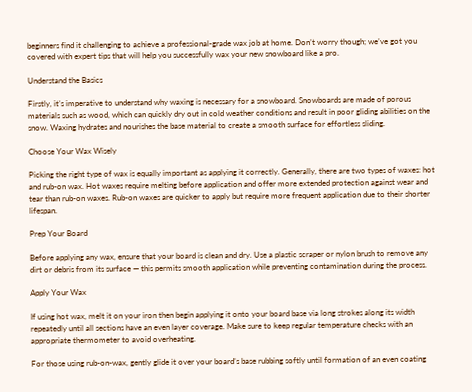beginners find it challenging to achieve a professional-grade wax job at home. Don’t worry though; we’ve got you covered with expert tips that will help you successfully wax your new snowboard like a pro.

Understand the Basics

Firstly, it’s imperative to understand why waxing is necessary for a snowboard. Snowboards are made of porous materials such as wood, which can quickly dry out in cold weather conditions and result in poor gliding abilities on the snow. Waxing hydrates and nourishes the base material to create a smooth surface for effortless sliding.

Choose Your Wax Wisely

Picking the right type of wax is equally important as applying it correctly. Generally, there are two types of waxes: hot and rub-on wax. Hot waxes require melting before application and offer more extended protection against wear and tear than rub-on waxes. Rub-on waxes are quicker to apply but require more frequent application due to their shorter lifespan.

Prep Your Board

Before applying any wax, ensure that your board is clean and dry. Use a plastic scraper or nylon brush to remove any dirt or debris from its surface — this permits smooth application while preventing contamination during the process.

Apply Your Wax

If using hot wax, melt it on your iron then begin applying it onto your board base via long strokes along its width repeatedly until all sections have an even layer coverage. Make sure to keep regular temperature checks with an appropriate thermometer to avoid overheating.

For those using rub-on-wax, gently glide it over your board’s base rubbing softly until formation of an even coating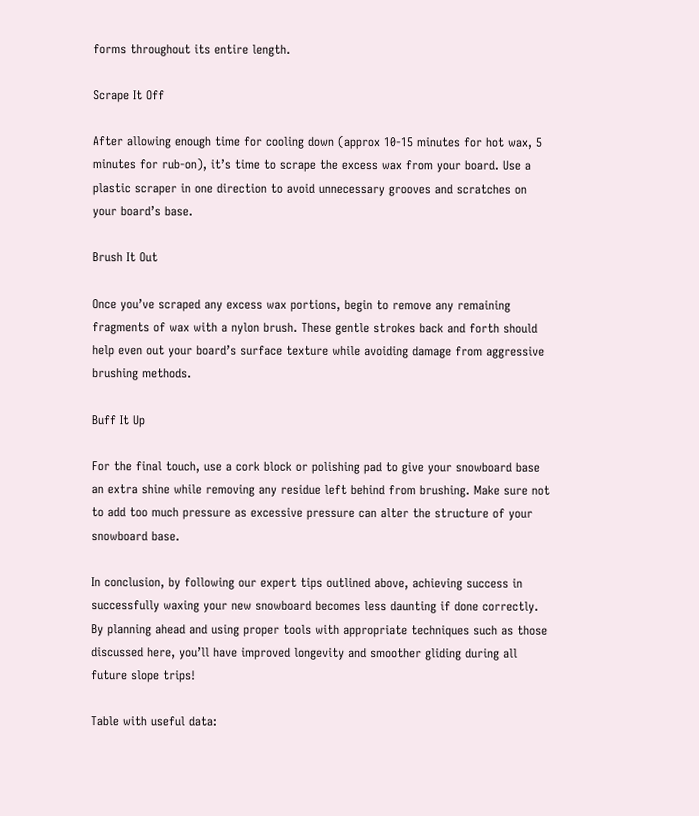forms throughout its entire length.

Scrape It Off

After allowing enough time for cooling down (approx 10-15 minutes for hot wax, 5 minutes for rub-on), it’s time to scrape the excess wax from your board. Use a plastic scraper in one direction to avoid unnecessary grooves and scratches on your board’s base.

Brush It Out

Once you’ve scraped any excess wax portions, begin to remove any remaining fragments of wax with a nylon brush. These gentle strokes back and forth should help even out your board’s surface texture while avoiding damage from aggressive brushing methods.

Buff It Up

For the final touch, use a cork block or polishing pad to give your snowboard base an extra shine while removing any residue left behind from brushing. Make sure not to add too much pressure as excessive pressure can alter the structure of your snowboard base.

In conclusion, by following our expert tips outlined above, achieving success in successfully waxing your new snowboard becomes less daunting if done correctly. By planning ahead and using proper tools with appropriate techniques such as those discussed here, you’ll have improved longevity and smoother gliding during all future slope trips!

Table with useful data: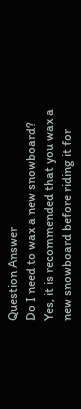Question Answer
Do I need to wax a new snowboard? Yes, it is recommended that you wax a new snowboard before riding it for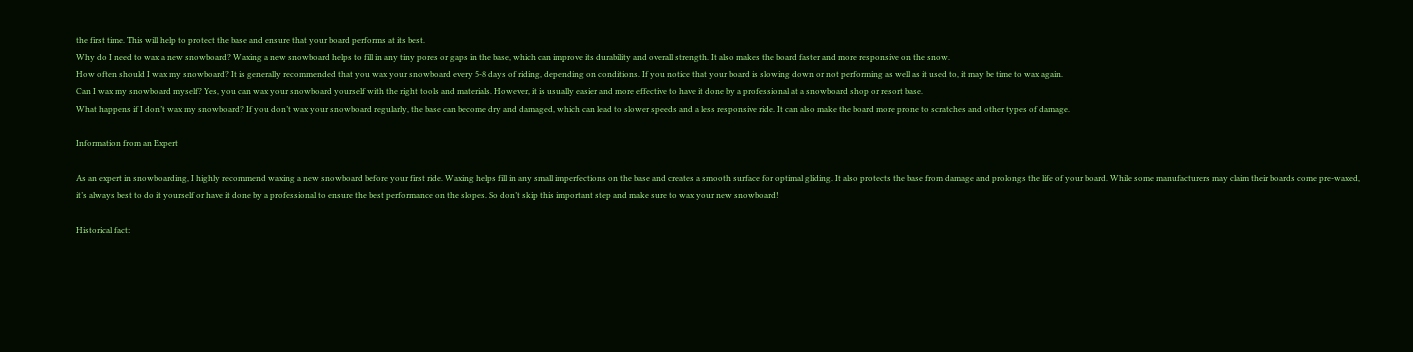the first time. This will help to protect the base and ensure that your board performs at its best.
Why do I need to wax a new snowboard? Waxing a new snowboard helps to fill in any tiny pores or gaps in the base, which can improve its durability and overall strength. It also makes the board faster and more responsive on the snow.
How often should I wax my snowboard? It is generally recommended that you wax your snowboard every 5-8 days of riding, depending on conditions. If you notice that your board is slowing down or not performing as well as it used to, it may be time to wax again.
Can I wax my snowboard myself? Yes, you can wax your snowboard yourself with the right tools and materials. However, it is usually easier and more effective to have it done by a professional at a snowboard shop or resort base.
What happens if I don’t wax my snowboard? If you don’t wax your snowboard regularly, the base can become dry and damaged, which can lead to slower speeds and a less responsive ride. It can also make the board more prone to scratches and other types of damage.

Information from an Expert

As an expert in snowboarding, I highly recommend waxing a new snowboard before your first ride. Waxing helps fill in any small imperfections on the base and creates a smooth surface for optimal gliding. It also protects the base from damage and prolongs the life of your board. While some manufacturers may claim their boards come pre-waxed, it’s always best to do it yourself or have it done by a professional to ensure the best performance on the slopes. So don’t skip this important step and make sure to wax your new snowboard!

Historical fact: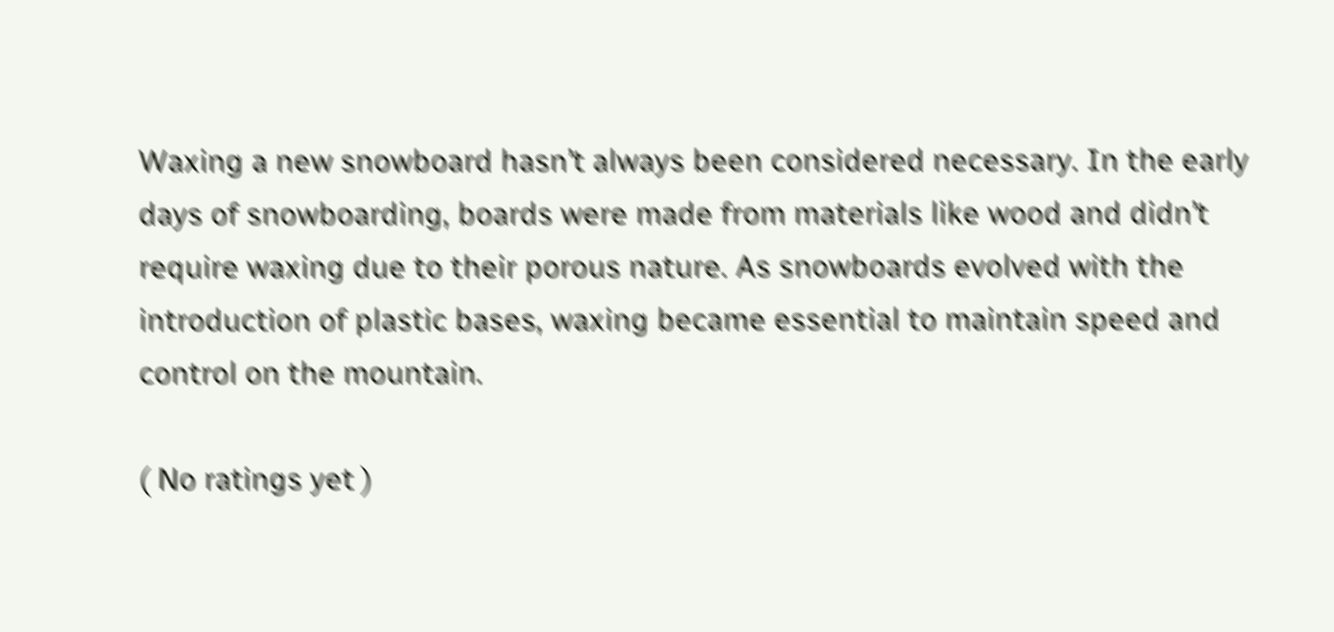Waxing a new snowboard hasn’t always been considered necessary. In the early days of snowboarding, boards were made from materials like wood and didn’t require waxing due to their porous nature. As snowboards evolved with the introduction of plastic bases, waxing became essential to maintain speed and control on the mountain.

( No ratings yet )